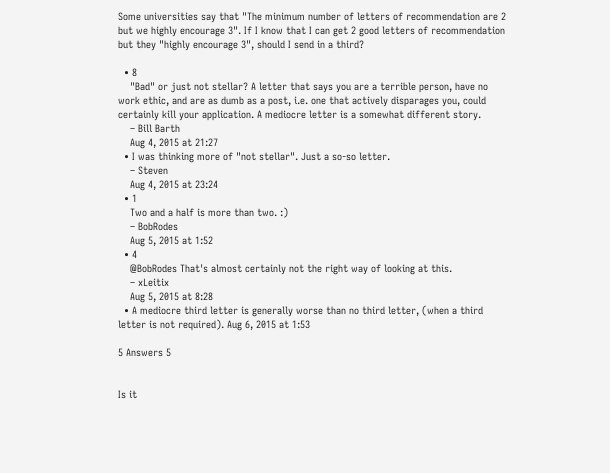Some universities say that "The minimum number of letters of recommendation are 2 but we highly encourage 3". If I know that I can get 2 good letters of recommendation but they "highly encourage 3", should I send in a third?

  • 8
    "Bad" or just not stellar? A letter that says you are a terrible person, have no work ethic, and are as dumb as a post, i.e. one that actively disparages you, could certainly kill your application. A mediocre letter is a somewhat different story.
    – Bill Barth
    Aug 4, 2015 at 21:27
  • I was thinking more of "not stellar". Just a so-so letter.
    – Steven
    Aug 4, 2015 at 23:24
  • 1
    Two and a half is more than two. :)
    – BobRodes
    Aug 5, 2015 at 1:52
  • 4
    @BobRodes That's almost certainly not the right way of looking at this.
    – xLeitix
    Aug 5, 2015 at 8:28
  • A mediocre third letter is generally worse than no third letter, (when a third letter is not required). Aug 6, 2015 at 1:53

5 Answers 5


Is it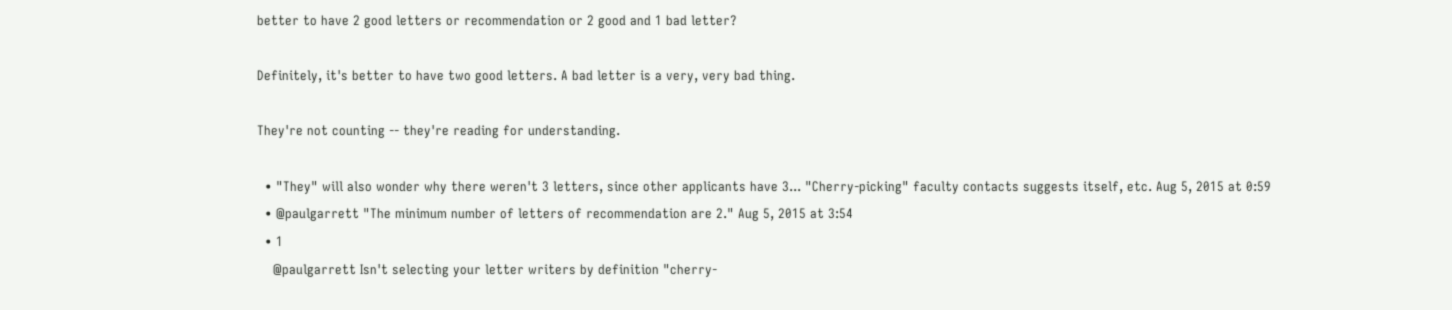better to have 2 good letters or recommendation or 2 good and 1 bad letter?

Definitely, it's better to have two good letters. A bad letter is a very, very bad thing.

They're not counting -- they're reading for understanding.

  • "They" will also wonder why there weren't 3 letters, since other applicants have 3... "Cherry-picking" faculty contacts suggests itself, etc. Aug 5, 2015 at 0:59
  • @paulgarrett "The minimum number of letters of recommendation are 2." Aug 5, 2015 at 3:54
  • 1
    @paulgarrett Isn't selecting your letter writers by definition "cherry-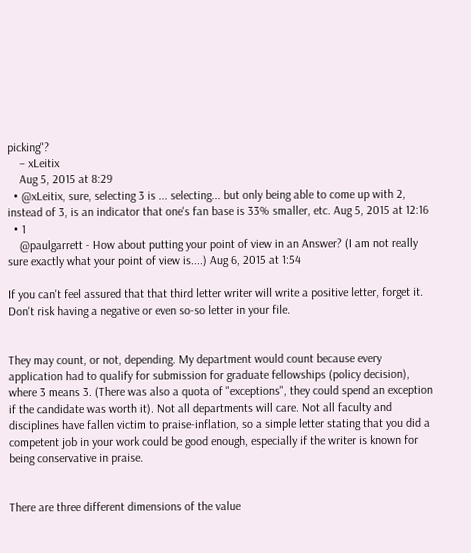picking"?
    – xLeitix
    Aug 5, 2015 at 8:29
  • @xLeitix, sure, selecting 3 is ... selecting... but only being able to come up with 2, instead of 3, is an indicator that one's fan base is 33% smaller, etc. Aug 5, 2015 at 12:16
  • 1
    @paulgarrett - How about putting your point of view in an Answer? (I am not really sure exactly what your point of view is....) Aug 6, 2015 at 1:54

If you can't feel assured that that third letter writer will write a positive letter, forget it. Don't risk having a negative or even so-so letter in your file.


They may count, or not, depending. My department would count because every application had to qualify for submission for graduate fellowships (policy decision), where 3 means 3. (There was also a quota of "exceptions", they could spend an exception if the candidate was worth it). Not all departments will care. Not all faculty and disciplines have fallen victim to praise-inflation, so a simple letter stating that you did a competent job in your work could be good enough, especially if the writer is known for being conservative in praise.


There are three different dimensions of the value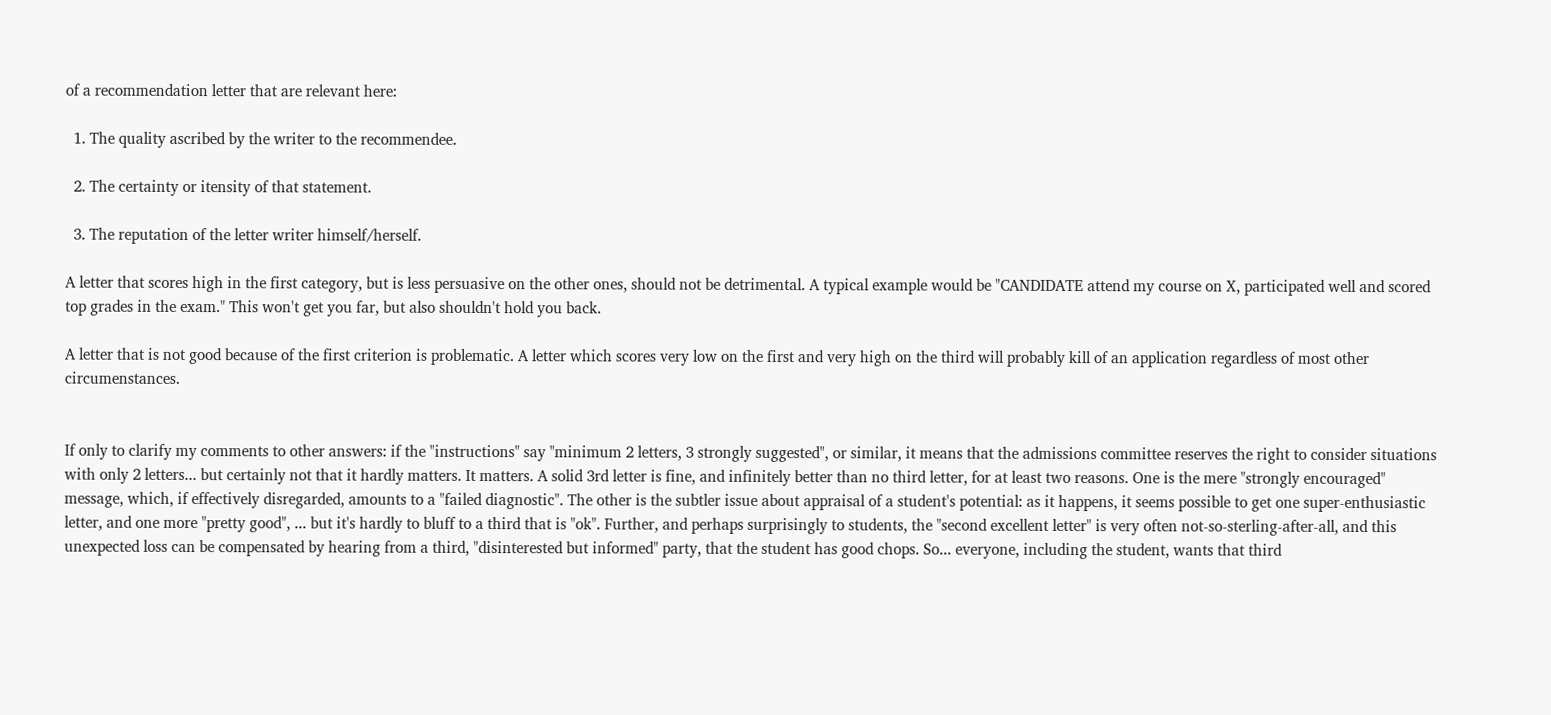of a recommendation letter that are relevant here:

  1. The quality ascribed by the writer to the recommendee.

  2. The certainty or itensity of that statement.

  3. The reputation of the letter writer himself/herself.

A letter that scores high in the first category, but is less persuasive on the other ones, should not be detrimental. A typical example would be "CANDIDATE attend my course on X, participated well and scored top grades in the exam." This won't get you far, but also shouldn't hold you back.

A letter that is not good because of the first criterion is problematic. A letter which scores very low on the first and very high on the third will probably kill of an application regardless of most other circumenstances.


If only to clarify my comments to other answers: if the "instructions" say "minimum 2 letters, 3 strongly suggested", or similar, it means that the admissions committee reserves the right to consider situations with only 2 letters... but certainly not that it hardly matters. It matters. A solid 3rd letter is fine, and infinitely better than no third letter, for at least two reasons. One is the mere "strongly encouraged" message, which, if effectively disregarded, amounts to a "failed diagnostic". The other is the subtler issue about appraisal of a student's potential: as it happens, it seems possible to get one super-enthusiastic letter, and one more "pretty good", ... but it's hardly to bluff to a third that is "ok". Further, and perhaps surprisingly to students, the "second excellent letter" is very often not-so-sterling-after-all, and this unexpected loss can be compensated by hearing from a third, "disinterested but informed" party, that the student has good chops. So... everyone, including the student, wants that third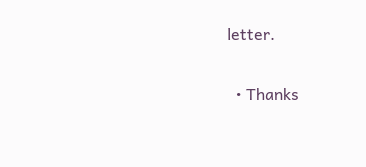letter.

  • Thanks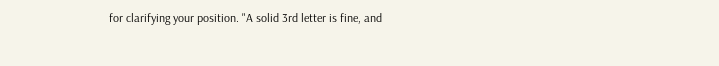for clarifying your position. "A solid 3rd letter is fine, and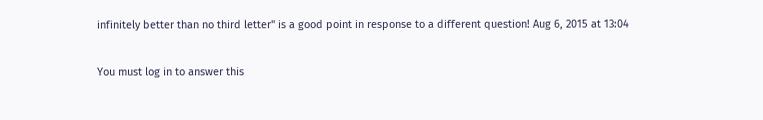infinitely better than no third letter" is a good point in response to a different question! Aug 6, 2015 at 13:04

You must log in to answer this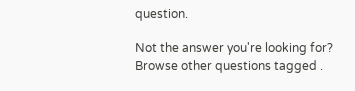question.

Not the answer you're looking for? Browse other questions tagged .